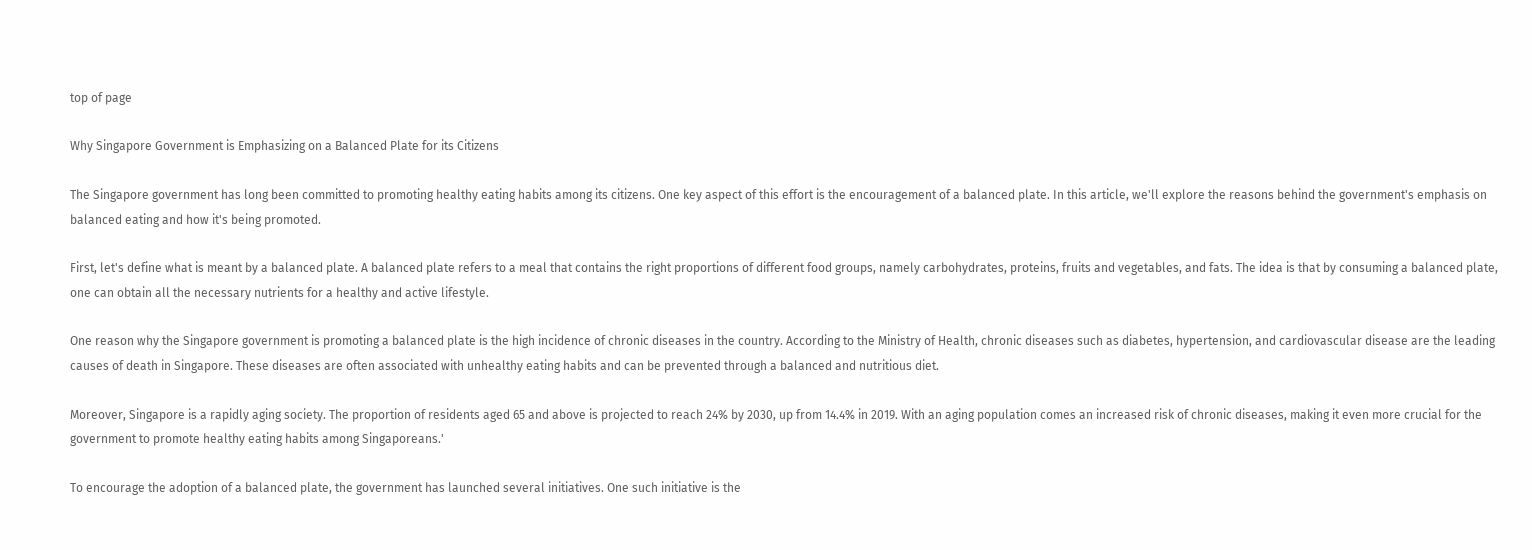top of page

Why Singapore Government is Emphasizing on a Balanced Plate for its Citizens

The Singapore government has long been committed to promoting healthy eating habits among its citizens. One key aspect of this effort is the encouragement of a balanced plate. In this article, we'll explore the reasons behind the government's emphasis on balanced eating and how it's being promoted.

First, let's define what is meant by a balanced plate. A balanced plate refers to a meal that contains the right proportions of different food groups, namely carbohydrates, proteins, fruits and vegetables, and fats. The idea is that by consuming a balanced plate, one can obtain all the necessary nutrients for a healthy and active lifestyle.

One reason why the Singapore government is promoting a balanced plate is the high incidence of chronic diseases in the country. According to the Ministry of Health, chronic diseases such as diabetes, hypertension, and cardiovascular disease are the leading causes of death in Singapore. These diseases are often associated with unhealthy eating habits and can be prevented through a balanced and nutritious diet.

Moreover, Singapore is a rapidly aging society. The proportion of residents aged 65 and above is projected to reach 24% by 2030, up from 14.4% in 2019. With an aging population comes an increased risk of chronic diseases, making it even more crucial for the government to promote healthy eating habits among Singaporeans.'

To encourage the adoption of a balanced plate, the government has launched several initiatives. One such initiative is the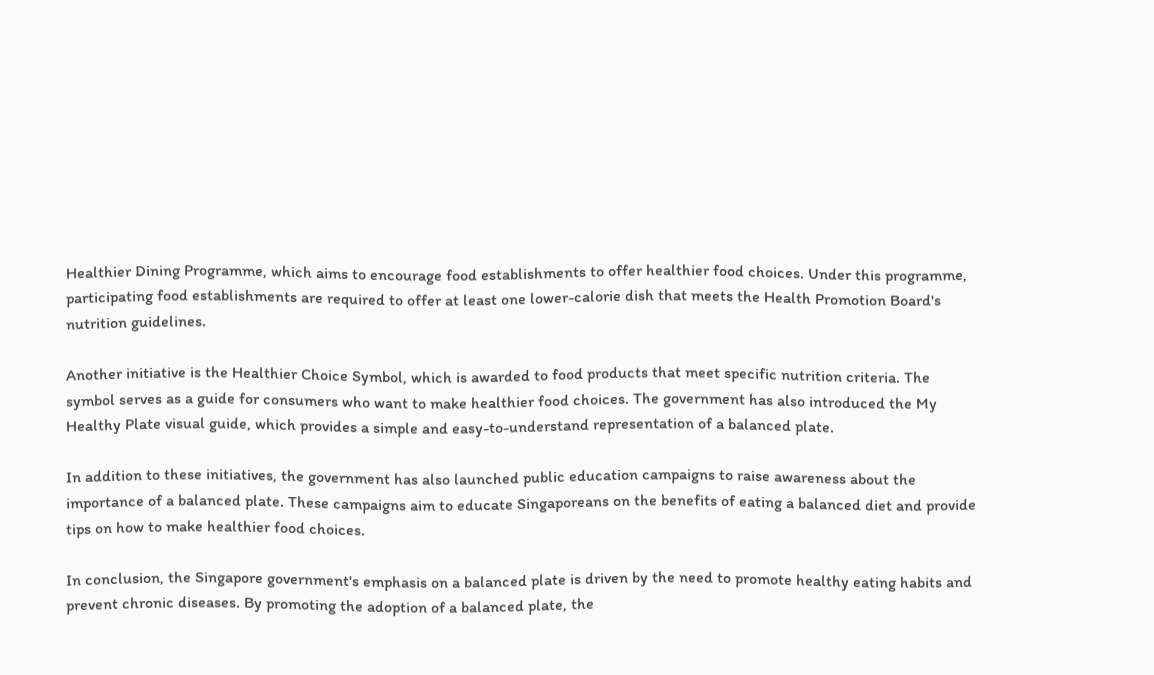Healthier Dining Programme, which aims to encourage food establishments to offer healthier food choices. Under this programme, participating food establishments are required to offer at least one lower-calorie dish that meets the Health Promotion Board's nutrition guidelines.

Another initiative is the Healthier Choice Symbol, which is awarded to food products that meet specific nutrition criteria. The symbol serves as a guide for consumers who want to make healthier food choices. The government has also introduced the My Healthy Plate visual guide, which provides a simple and easy-to-understand representation of a balanced plate.

In addition to these initiatives, the government has also launched public education campaigns to raise awareness about the importance of a balanced plate. These campaigns aim to educate Singaporeans on the benefits of eating a balanced diet and provide tips on how to make healthier food choices.

In conclusion, the Singapore government's emphasis on a balanced plate is driven by the need to promote healthy eating habits and prevent chronic diseases. By promoting the adoption of a balanced plate, the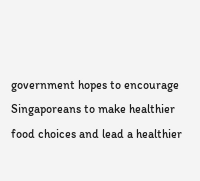government hopes to encourage Singaporeans to make healthier food choices and lead a healthier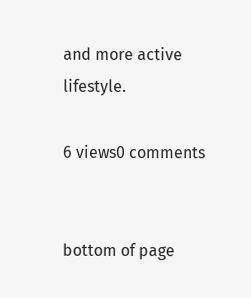and more active lifestyle.

6 views0 comments


bottom of page